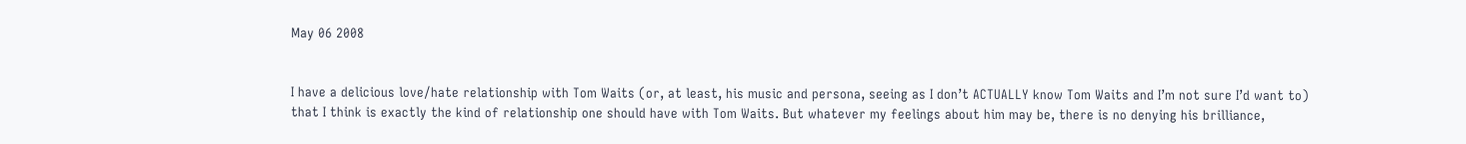May 06 2008


I have a delicious love/hate relationship with Tom Waits (or, at least, his music and persona, seeing as I don’t ACTUALLY know Tom Waits and I’m not sure I’d want to) that I think is exactly the kind of relationship one should have with Tom Waits. But whatever my feelings about him may be, there is no denying his brilliance,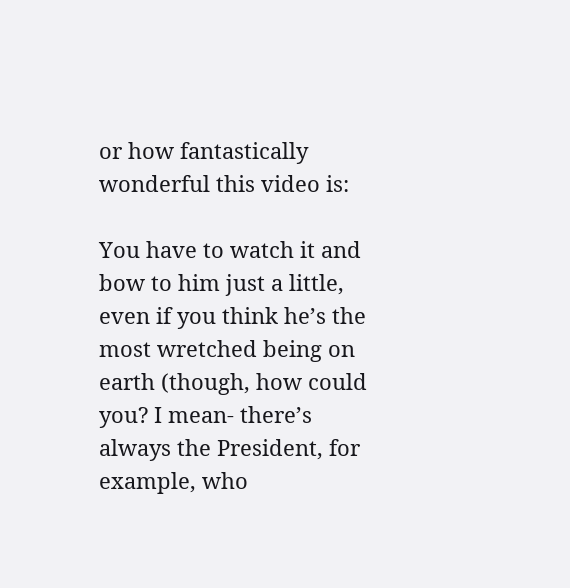or how fantastically wonderful this video is:

You have to watch it and bow to him just a little, even if you think he’s the most wretched being on earth (though, how could you? I mean- there’s always the President, for example, who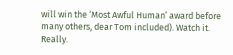will win the ‘Most Awful Human’ award before many others, dear Tom included). Watch it. Really.